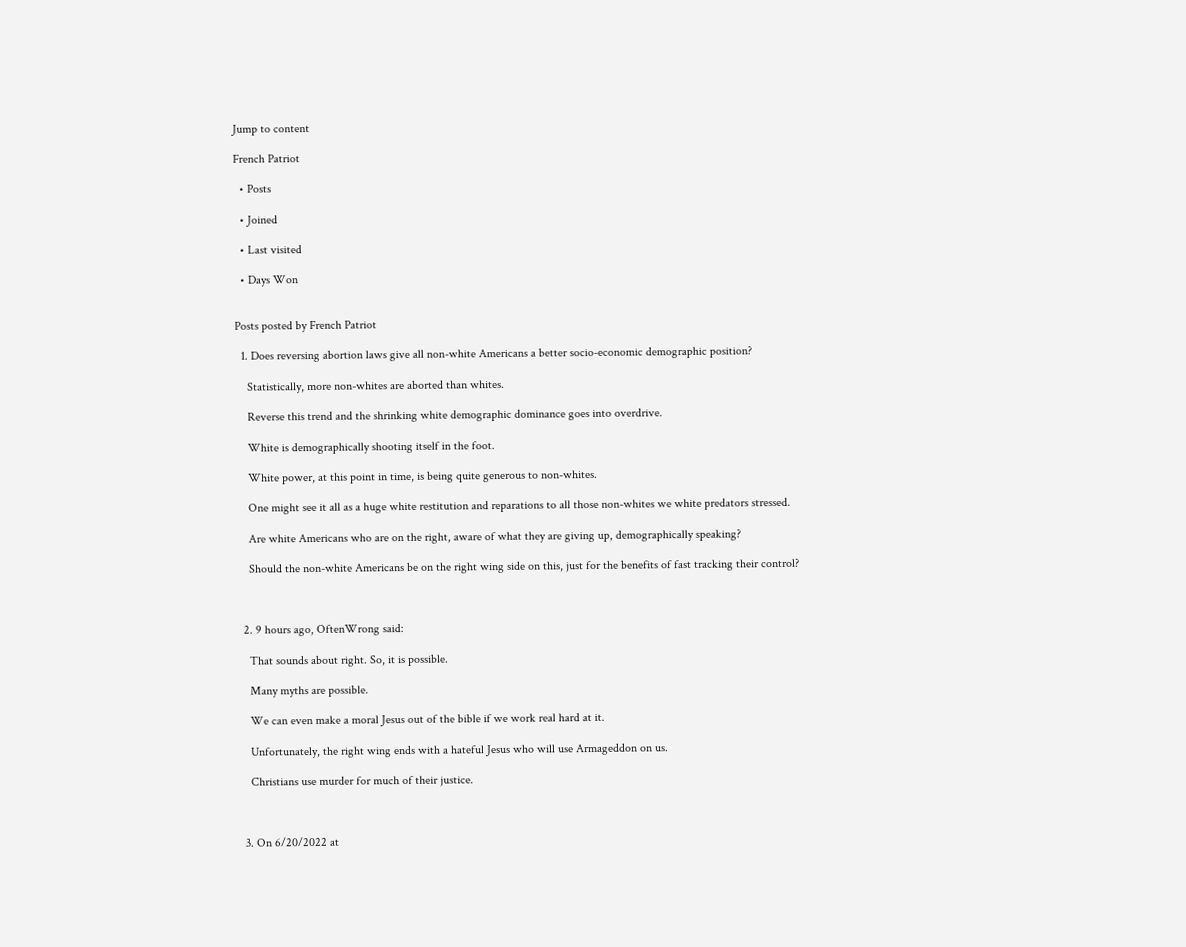Jump to content

French Patriot

  • Posts

  • Joined

  • Last visited

  • Days Won


Posts posted by French Patriot

  1. Does reversing abortion laws give all non-white Americans a better socio-economic demographic position?

    Statistically, more non-whites are aborted than whites.

    Reverse this trend and the shrinking white demographic dominance goes into overdrive.

    White is demographically shooting itself in the foot.

    White power, at this point in time, is being quite generous to non-whites.

    One might see it all as a huge white restitution and reparations to all those non-whites we white predators stressed.

    Are white Americans who are on the right, aware of what they are giving up, demographically speaking?

    Should the non-white Americans be on the right wing side on this, just for the benefits of fast tracking their control?



  2. 9 hours ago, OftenWrong said:

    That sounds about right. So, it is possible.

    Many myths are possible.

    We can even make a moral Jesus out of the bible if we work real hard at it.

    Unfortunately, the right wing ends with a hateful Jesus who will use Armageddon on us.

    Christians use murder for much of their justice.



  3. On 6/20/2022 at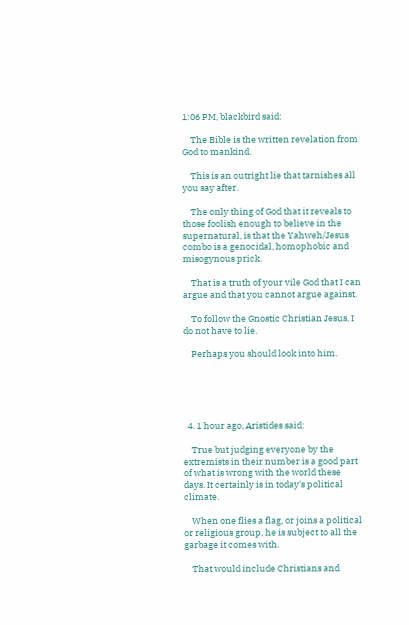1:06 PM, blackbird said:

    The Bible is the written revelation from God to mankind.

    This is an outright lie that tarnishes all you say after.

    The only thing of God that it reveals to those foolish enough to believe in the supernatural, is that the Yahweh/Jesus combo is a genocidal, homophobic and misogynous prick.

    That is a truth of your vile God that I can argue and that you cannot argue against.

    To follow the Gnostic Christian Jesus, I do not have to lie.

    Perhaps you should look into him.





  4. 1 hour ago, Aristides said:

    True but judging everyone by the extremists in their number is a good part of what is wrong with the world these days. It certainly is in today's political climate.

    When one flies a flag, or joins a political or religious group, he is subject to all the garbage it comes with.

    That would include Christians and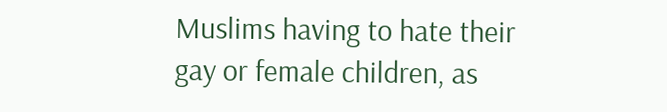Muslims having to hate their gay or female children, as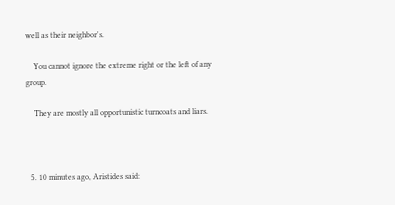well as their neighbor's.

    You cannot ignore the extreme right or the left of any group.

    They are mostly all opportunistic turncoats and liars.



  5. 10 minutes ago, Aristides said: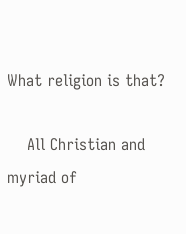What religion is that?

    All Christian and myriad of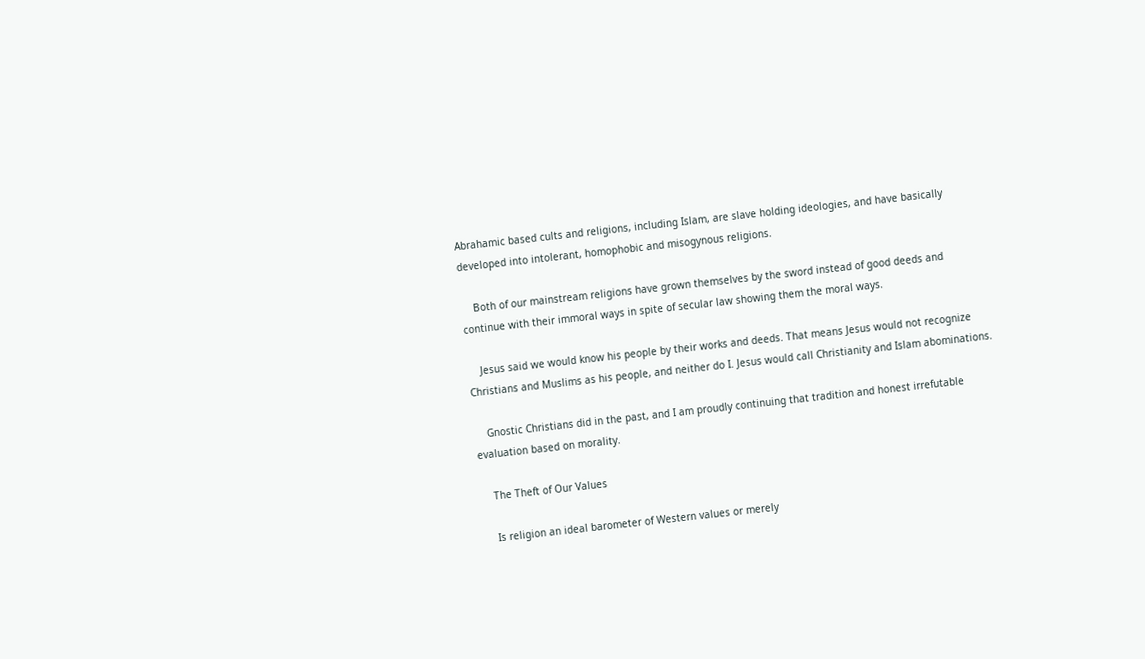Abrahamic based cults and religions, including Islam, are slave holding ideologies, and have basically developed into intolerant, homophobic and misogynous religions.

    Both of our mainstream religions have grown themselves by the sword instead of good deeds and continue with their immoral ways in spite of secular law showing them the moral ways.

    Jesus said we would know his people by their works and deeds. That means Jesus would not recognize Christians and Muslims as his people, and neither do I. Jesus would call Christianity and Islam abominations.

    Gnostic Christians did in the past, and I am proudly continuing that tradition and honest irrefutable evaluation based on morality.

    The Theft of Our Values

    Is religion an ideal barometer of Western values or merely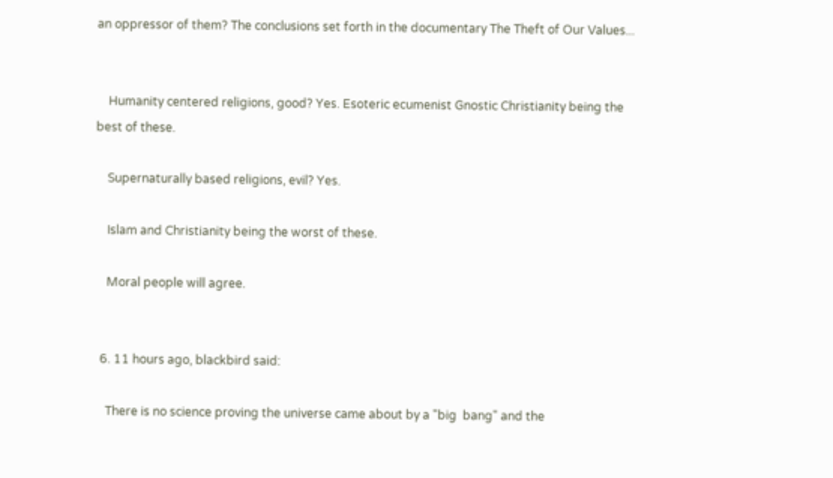an oppressor of them? The conclusions set forth in the documentary The Theft of Our Values...


    Humanity centered religions, good? Yes. Esoteric ecumenist Gnostic Christianity being the best of these.

    Supernaturally based religions, evil? Yes.

    Islam and Christianity being the worst of these.

    Moral people will agree.


  6. 11 hours ago, blackbird said:

    There is no science proving the universe came about by a "big  bang" and the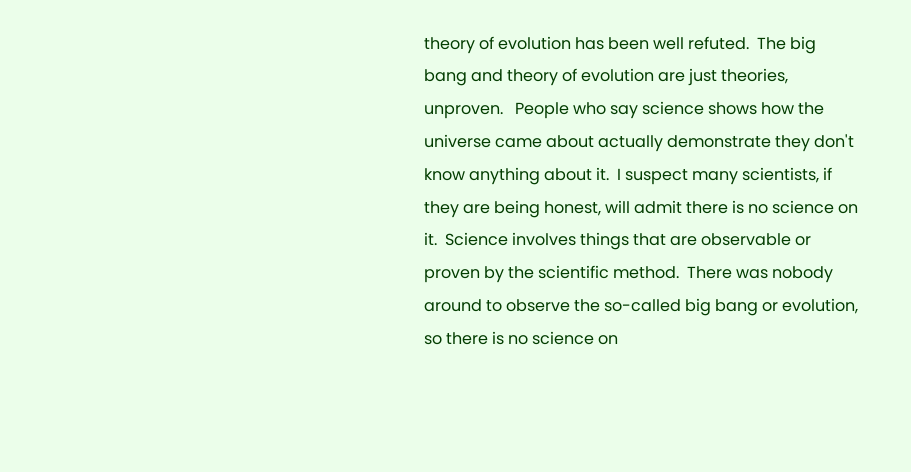theory of evolution has been well refuted.  The big bang and theory of evolution are just theories, unproven.   People who say science shows how the universe came about actually demonstrate they don't know anything about it.  I suspect many scientists, if they are being honest, will admit there is no science on it.  Science involves things that are observable or proven by the scientific method.  There was nobody around to observe the so-called big bang or evolution, so there is no science on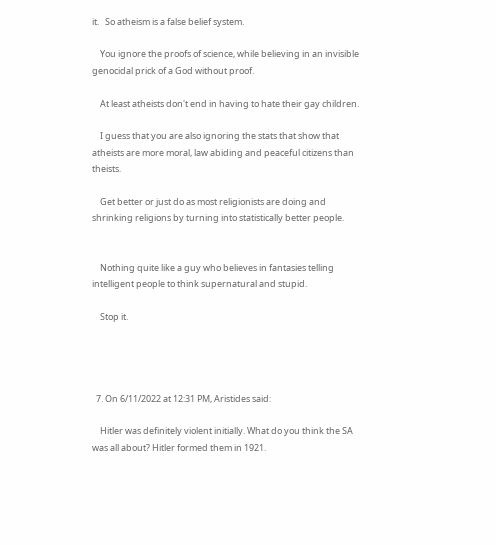it.   So atheism is a false belief system.

    You ignore the proofs of science, while believing in an invisible genocidal prick of a God without proof.

    At least atheists don't end in having to hate their gay children.

    I guess that you are also ignoring the stats that show that atheists are more moral, law abiding and peaceful citizens than theists.

    Get better or just do as most religionists are doing and shrinking religions by turning into statistically better people.


    Nothing quite like a guy who believes in fantasies telling intelligent people to think supernatural and stupid.

    Stop it.




  7. On 6/11/2022 at 12:31 PM, Aristides said:

    Hitler was definitely violent initially. What do you think the SA was all about? Hitler formed them in 1921.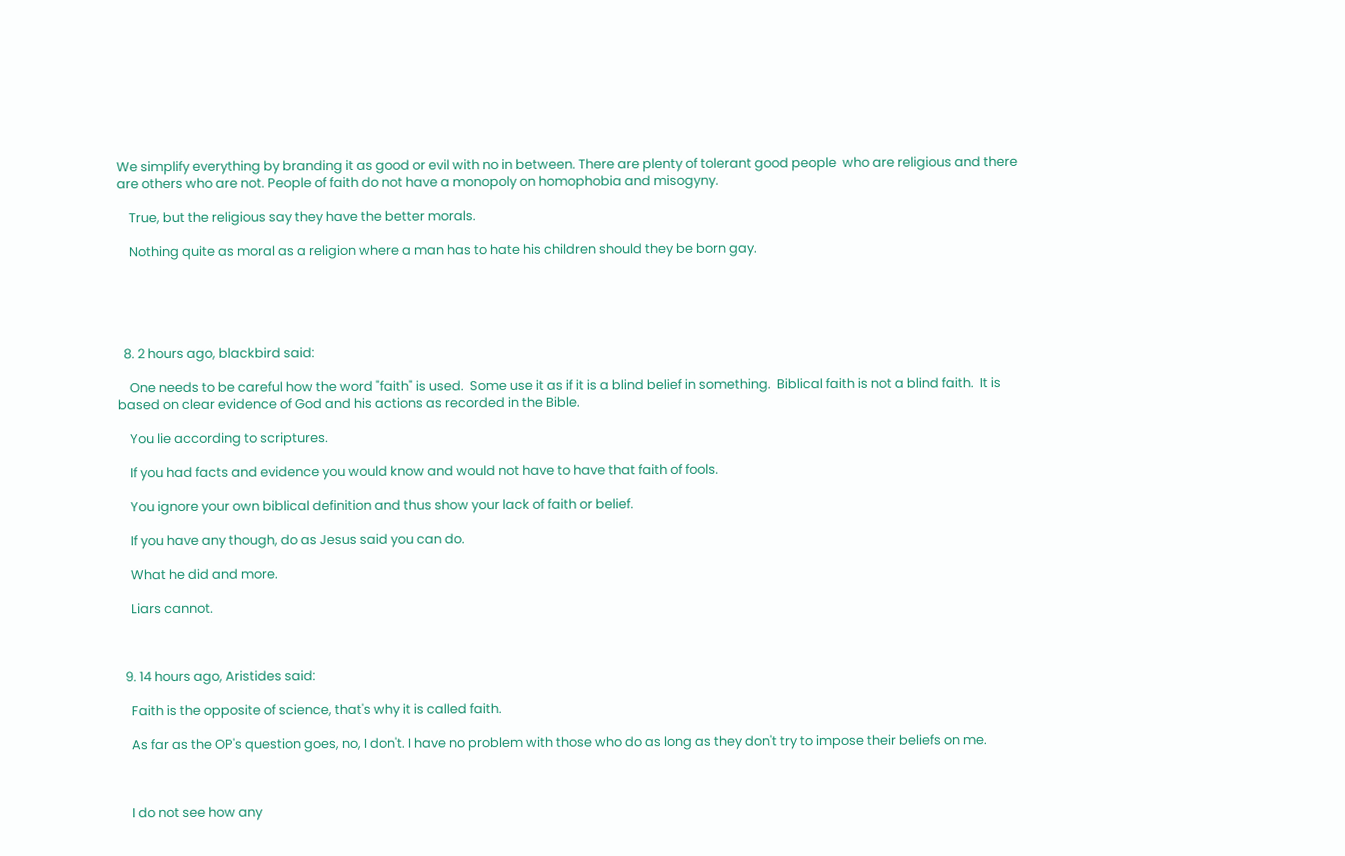We simplify everything by branding it as good or evil with no in between. There are plenty of tolerant good people  who are religious and there are others who are not. People of faith do not have a monopoly on homophobia and misogyny.

    True, but the religious say they have the better morals.

    Nothing quite as moral as a religion where a man has to hate his children should they be born gay.





  8. 2 hours ago, blackbird said:

    One needs to be careful how the word "faith" is used.  Some use it as if it is a blind belief in something.  Biblical faith is not a blind faith.  It is based on clear evidence of God and his actions as recorded in the Bible.

    You lie according to scriptures.

    If you had facts and evidence you would know and would not have to have that faith of fools.

    You ignore your own biblical definition and thus show your lack of faith or belief.

    If you have any though, do as Jesus said you can do.

    What he did and more.

    Liars cannot.



  9. 14 hours ago, Aristides said:

    Faith is the opposite of science, that's why it is called faith.

    As far as the OP's question goes, no, I don't. I have no problem with those who do as long as they don't try to impose their beliefs on me.



    I do not see how any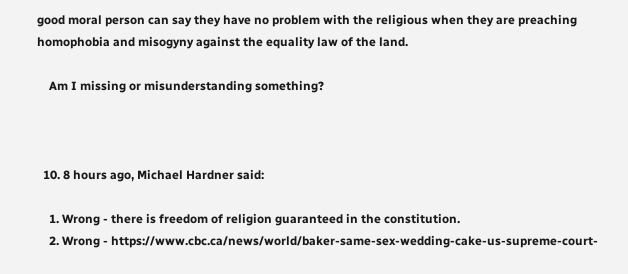good moral person can say they have no problem with the religious when they are preaching homophobia and misogyny against the equality law of the land.

    Am I missing or misunderstanding something?



  10. 8 hours ago, Michael Hardner said:

    1. Wrong - there is freedom of religion guaranteed in the constitution.
    2. Wrong - https://www.cbc.ca/news/world/baker-same-sex-wedding-cake-us-supreme-court-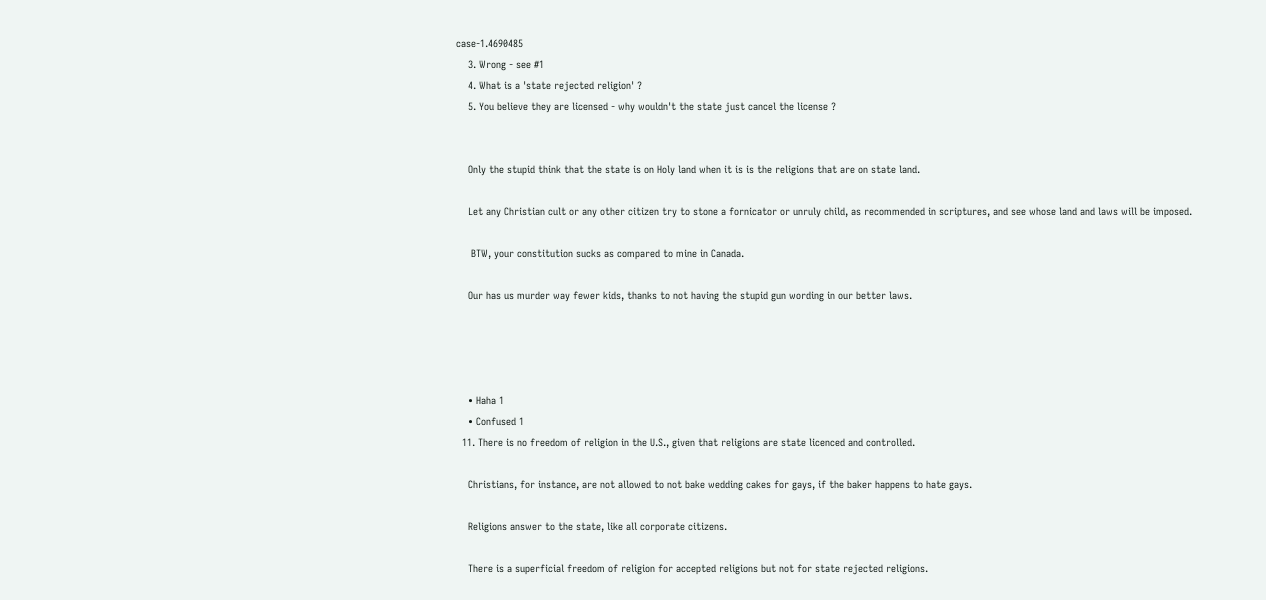case-1.4690485
    3. Wrong - see #1
    4. What is a 'state rejected religion' ?
    5. You believe they are licensed - why wouldn't the state just cancel the license ?


    Only the stupid think that the state is on Holy land when it is is the religions that are on state land.

    Let any Christian cult or any other citizen try to stone a fornicator or unruly child, as recommended in scriptures, and see whose land and laws will be imposed.

     BTW, your constitution sucks as compared to mine in Canada.

    Our has us murder way fewer kids, thanks to not having the stupid gun wording in our better laws.




    • Haha 1
    • Confused 1
  11. There is no freedom of religion in the U.S., given that religions are state licenced and controlled.

    Christians, for instance, are not allowed to not bake wedding cakes for gays, if the baker happens to hate gays.

    Religions answer to the state, like all corporate citizens.

    There is a superficial freedom of religion for accepted religions but not for state rejected religions.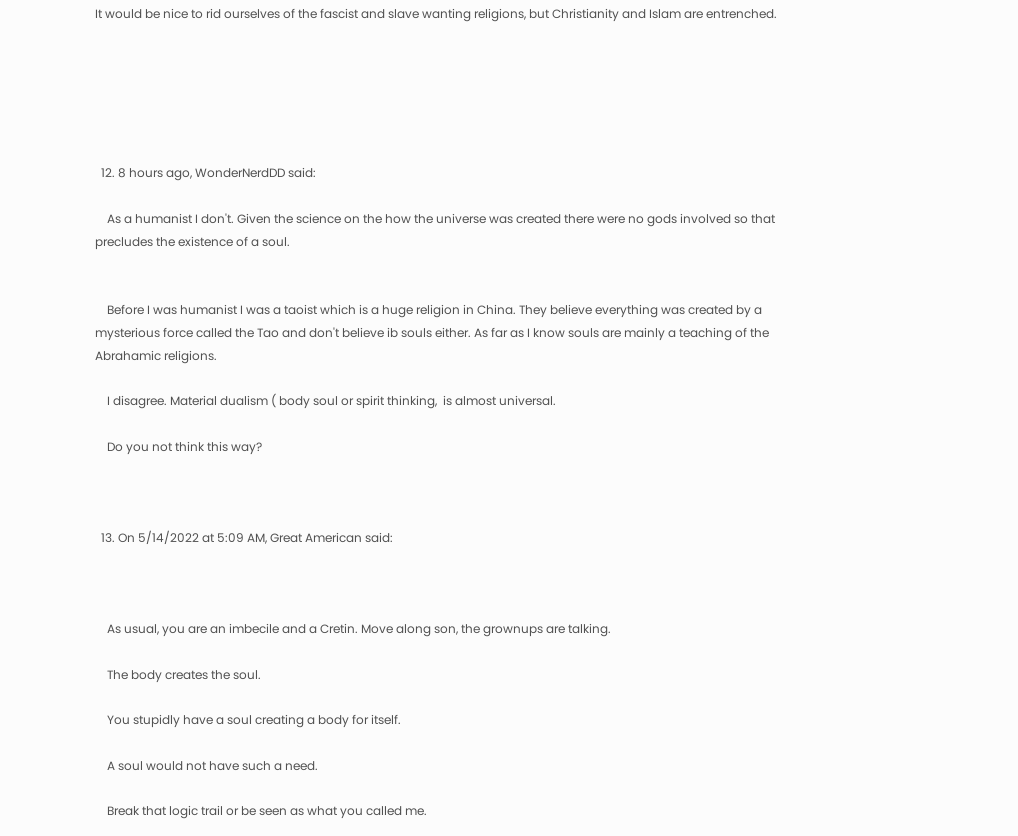It would be nice to rid ourselves of the fascist and slave wanting religions, but Christianity and Islam are entrenched.






  12. 8 hours ago, WonderNerdDD said:

    As a humanist I don't. Given the science on the how the universe was created there were no gods involved so that precludes the existence of a soul.


    Before I was humanist I was a taoist which is a huge religion in China. They believe everything was created by a mysterious force called the Tao and don't believe ib souls either. As far as I know souls are mainly a teaching of the Abrahamic religions.

    I disagree. Material dualism ( body soul or spirit thinking,  is almost universal.

    Do you not think this way?



  13. On 5/14/2022 at 5:09 AM, Great American said:



    As usual, you are an imbecile and a Cretin. Move along son, the grownups are talking.

    The body creates the soul.

    You stupidly have a soul creating a body for itself.

    A soul would not have such a need.

    Break that logic trail or be seen as what you called me.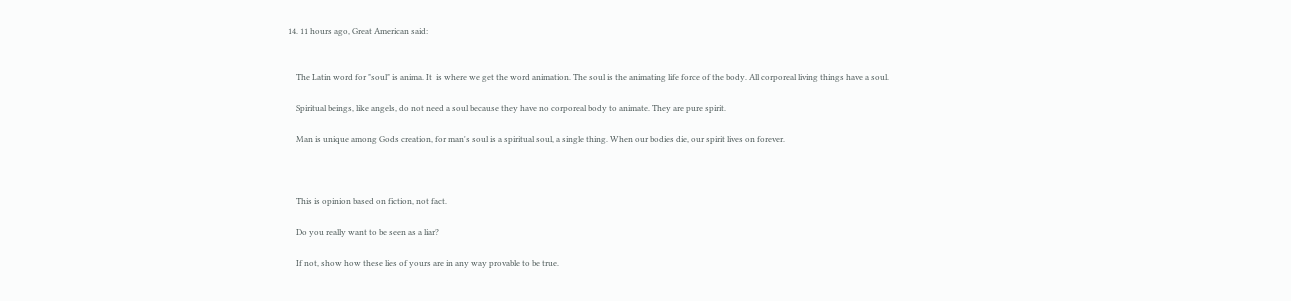14. 11 hours ago, Great American said:


    The Latin word for "soul" is anima. It  is where we get the word animation. The soul is the animating life force of the body. All corporeal living things have a soul.

    Spiritual beings, like angels, do not need a soul because they have no corporeal body to animate. They are pure spirit.

    Man is unique among Gods creation, for man's soul is a spiritual soul, a single thing. When our bodies die, our spirit lives on forever.



    This is opinion based on fiction, not fact.

    Do you really want to be seen as a liar?

    If not, show how these lies of yours are in any way provable to be true.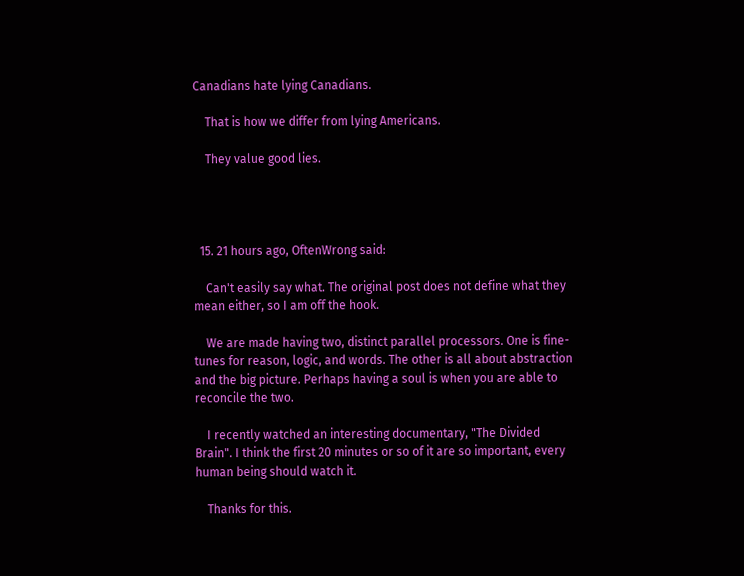Canadians hate lying Canadians.

    That is how we differ from lying Americans.

    They value good lies.




  15. 21 hours ago, OftenWrong said:

    Can't easily say what. The original post does not define what they mean either, so I am off the hook.

    We are made having two, distinct parallel processors. One is fine-tunes for reason, logic, and words. The other is all about abstraction and the big picture. Perhaps having a soul is when you are able to reconcile the two.

    I recently watched an interesting documentary, "The Divided Brain". I think the first 20 minutes or so of it are so important, every human being should watch it.

    Thanks for this.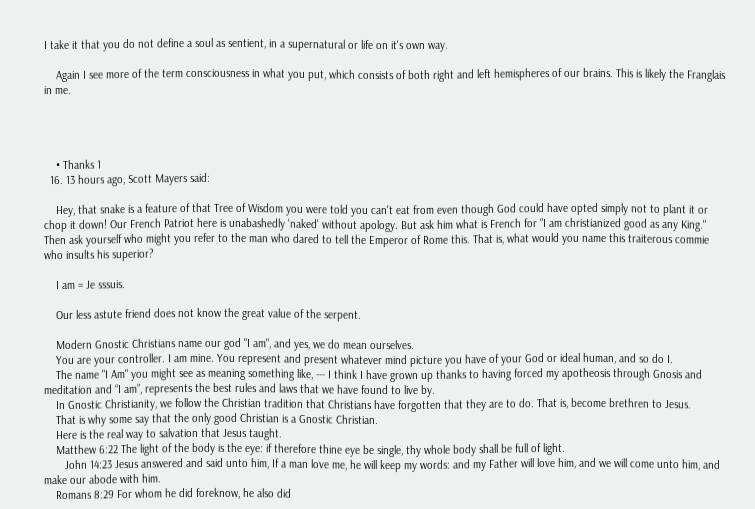I take it that you do not define a soul as sentient, in a supernatural or life on it's own way.

    Again I see more of the term consciousness in what you put, which consists of both right and left hemispheres of our brains. This is likely the Franglais in me.




    • Thanks 1
  16. 13 hours ago, Scott Mayers said:

    Hey, that snake is a feature of that Tree of Wisdom you were told you can't eat from even though God could have opted simply not to plant it or chop it down! Our French Patriot here is unabashedly 'naked' without apology. But ask him what is French for "I am christianized good as any King." Then ask yourself who might you refer to the man who dared to tell the Emperor of Rome this. That is, what would you name this traiterous commie who insults his superior?

    I am = Je sssuis.

    Our less astute friend does not know the great value of the serpent.

    Modern Gnostic Christians name our god "I am", and yes, we do mean ourselves.
    You are your controller. I am mine. You represent and present whatever mind picture you have of your God or ideal human, and so do I.
    The name "I Am" you might see as meaning something like, --- I think I have grown up thanks to having forced my apotheosis through Gnosis and meditation and “I am”, represents the best rules and laws that we have found to live by.
    In Gnostic Christianity, we follow the Christian tradition that Christians have forgotten that they are to do. That is, become brethren to Jesus.
    That is why some say that the only good Christian is a Gnostic Christian.
    Here is the real way to salvation that Jesus taught.
    Matthew 6:22 The light of the body is the eye: if therefore thine eye be single, thy whole body shall be full of light.
       John 14:23 Jesus answered and said unto him, If a man love me, he will keep my words: and my Father will love him, and we will come unto him, and make our abode with him.
    Romans 8:29 For whom he did foreknow, he also did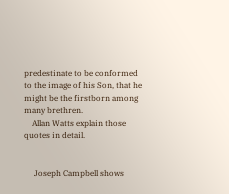predestinate to be conformed to the image of his Son, that he might be the firstborn among many brethren.
    Allan Watts explain those quotes in detail.


     Joseph Campbell shows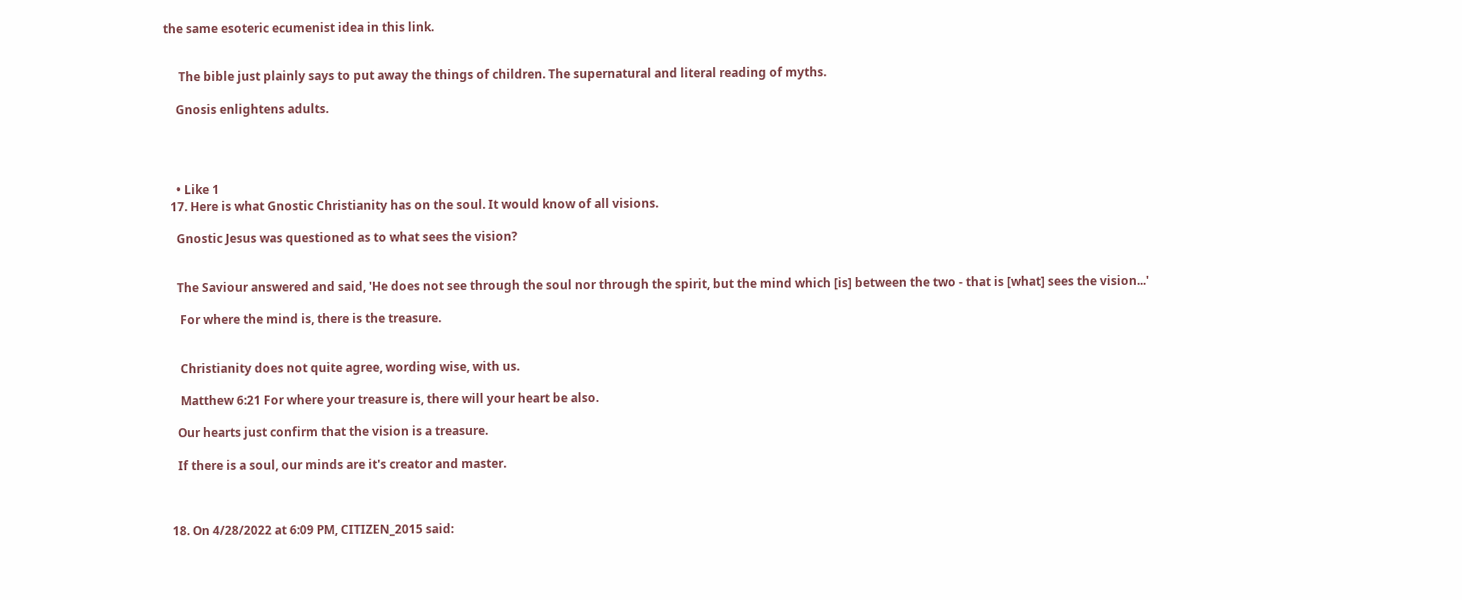the same esoteric ecumenist idea in this link.


     The bible just plainly says to put away the things of children. The supernatural and literal reading of myths.

    Gnosis enlightens adults.




    • Like 1
  17. Here is what Gnostic Christianity has on the soul. It would know of all visions.

    Gnostic Jesus was questioned as to what sees the vision?


    The Saviour answered and said, 'He does not see through the soul nor through the spirit, but the mind which [is] between the two - that is [what] sees the vision...'

     For where the mind is, there is the treasure.


     Christianity does not quite agree, wording wise, with us.

     Matthew 6:21 For where your treasure is, there will your heart be also.

    Our hearts just confirm that the vision is a treasure.

    If there is a soul, our minds are it's creator and master.



  18. On 4/28/2022 at 6:09 PM, CITIZEN_2015 said: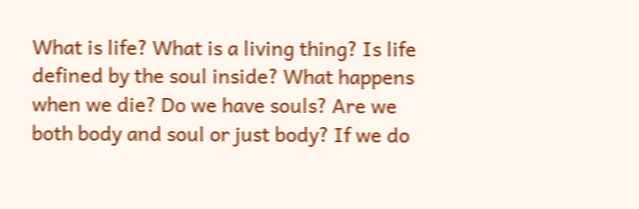What is life? What is a living thing? Is life defined by the soul inside? What happens when we die? Do we have souls? Are we both body and soul or just body? If we do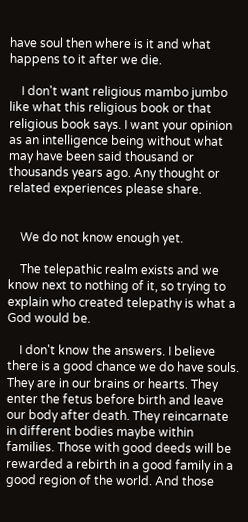have soul then where is it and what happens to it after we die.

    I don't want religious mambo jumbo like what this religious book or that religious book says. I want your opinion as an intelligence being without what may have been said thousand or thousands years ago. Any thought or related experiences please share.


    We do not know enough yet.

    The telepathic realm exists and we know next to nothing of it, so trying to explain who created telepathy is what a God would be.

    I don't know the answers. I believe there is a good chance we do have souls. They are in our brains or hearts. They enter the fetus before birth and leave our body after death. They reincarnate in different bodies maybe within families. Those with good deeds will be rewarded a rebirth in a good family in a good region of the world. And those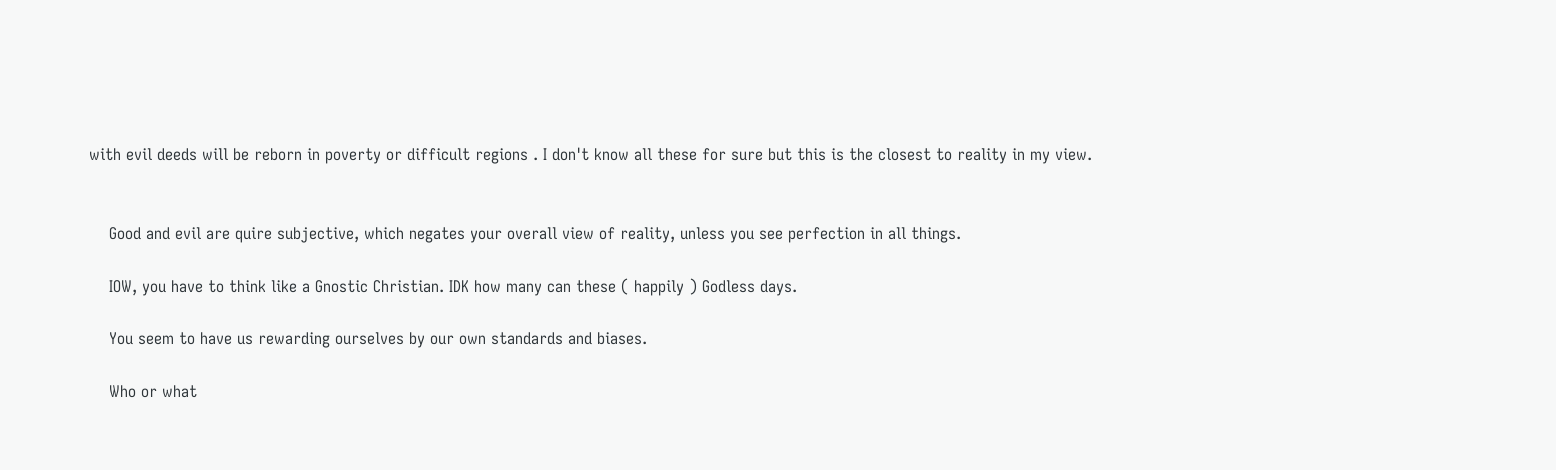with evil deeds will be reborn in poverty or difficult regions . I don't know all these for sure but this is the closest to reality in my view.


    Good and evil are quire subjective, which negates your overall view of reality, unless you see perfection in all things.

    IOW, you have to think like a Gnostic Christian. IDK how many can these ( happily ) Godless days.

    You seem to have us rewarding ourselves by our own standards and biases.

    Who or what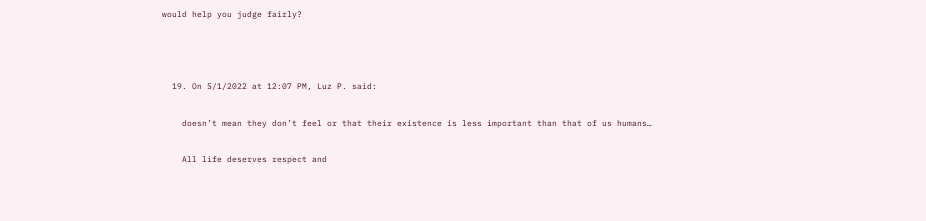would help you judge fairly?



  19. On 5/1/2022 at 12:07 PM, Luz P. said:

    doesn’t mean they don’t feel or that their existence is less important than that of us humans…

    All life deserves respect and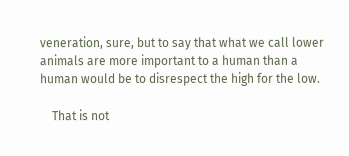veneration, sure, but to say that what we call lower animals are more important to a human than a human would be to disrespect the high for the low.

    That is not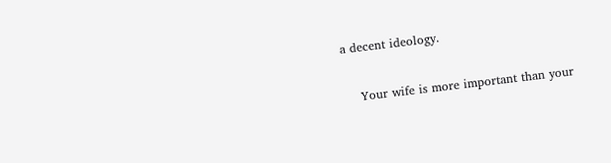a decent ideology.

    Your wife is more important than your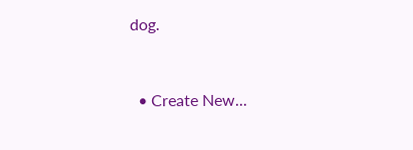dog.



  • Create New...